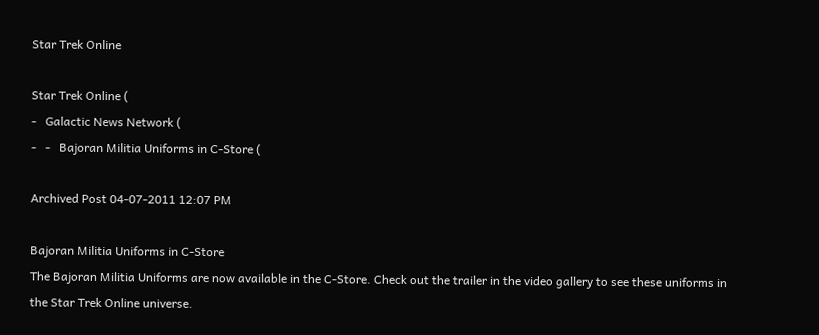Star Trek Online

Star Trek Online (
-   Galactic News Network (
-   -   Bajoran Militia Uniforms in C-Store (

Archived Post 04-07-2011 12:07 PM

Bajoran Militia Uniforms in C-Store
The Bajoran Militia Uniforms are now available in the C-Store. Check out the trailer in the video gallery to see these uniforms in the Star Trek Online universe.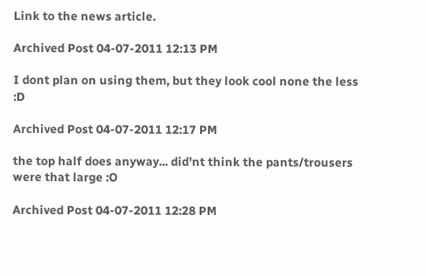Link to the news article.

Archived Post 04-07-2011 12:13 PM

I dont plan on using them, but they look cool none the less :D

Archived Post 04-07-2011 12:17 PM

the top half does anyway... did'nt think the pants/trousers were that large :O

Archived Post 04-07-2011 12:28 PM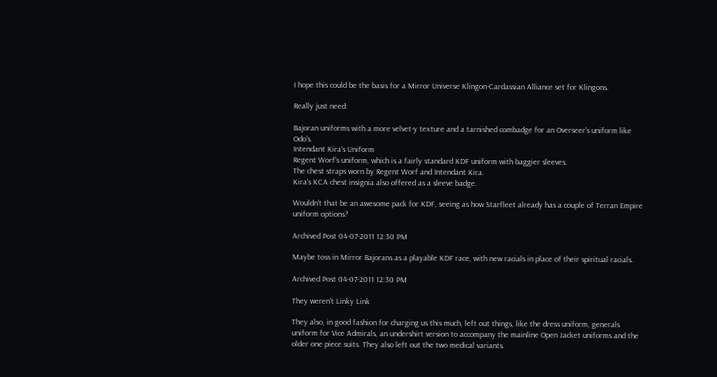I hope this could be the basis for a Mirror Universe Klingon-Cardassian Alliance set for Klingons.

Really just need:

Bajoran uniforms with a more velvet-y texture and a tarnished combadge for an Overseer's uniform like Odo's.
Intendant Kira's Uniform
Regent Worf's uniform, which is a fairly standard KDF uniform with baggier sleeves.
The chest straps worn by Regent Worf and Intendant Kira.
Kira's KCA chest insignia also offered as a sleeve badge.

Wouldn't that be an awesome pack for KDF, seeing as how Starfleet already has a couple of Terran Empire uniform options?

Archived Post 04-07-2011 12:30 PM

Maybe toss in Mirror Bajorans as a playable KDF race, with new racials in place of their spiritual racials.

Archived Post 04-07-2011 12:30 PM

They weren't Linky Link

They also, in good fashion for charging us this much, left out things, like the dress uniform, generals uniform for Vice Admirals, an undershirt version to accompany the mainline Open Jacket uniforms and the older one piece suits. They also left out the two medical variants.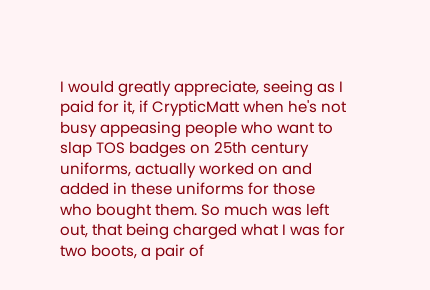I would greatly appreciate, seeing as I paid for it, if CrypticMatt when he's not busy appeasing people who want to slap TOS badges on 25th century uniforms, actually worked on and added in these uniforms for those who bought them. So much was left out, that being charged what I was for two boots, a pair of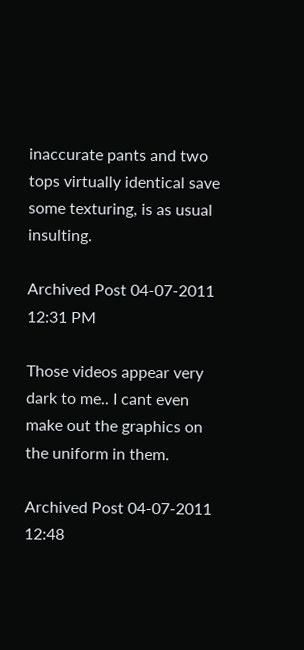inaccurate pants and two tops virtually identical save some texturing, is as usual insulting.

Archived Post 04-07-2011 12:31 PM

Those videos appear very dark to me.. I cant even make out the graphics on the uniform in them.

Archived Post 04-07-2011 12:48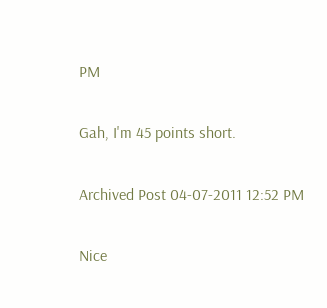PM

Gah, I'm 45 points short.

Archived Post 04-07-2011 12:52 PM

Nice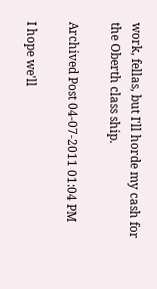work, fellas, but I'll horde my cash for the Oberth class ship.

Archived Post 04-07-2011 01:04 PM

I hope we'll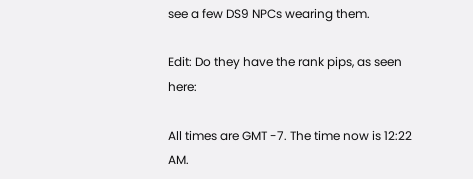see a few DS9 NPCs wearing them.

Edit: Do they have the rank pips, as seen here:

All times are GMT -7. The time now is 12:22 AM.